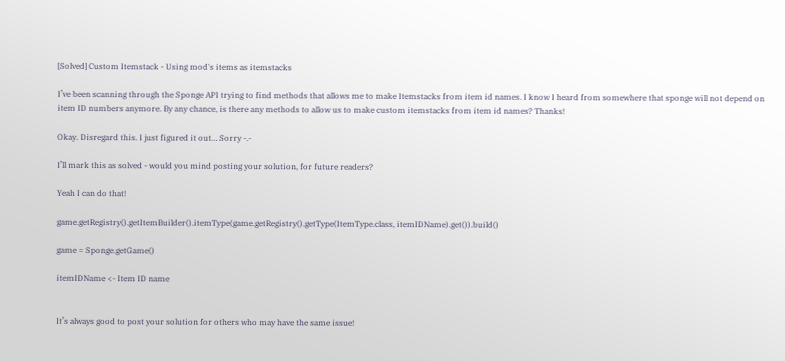[Solved] Custom Itemstack - Using mod's items as itemstacks

I’ve been scanning through the Sponge API trying to find methods that allows me to make Itemstacks from item id names. I know I heard from somewhere that sponge will not depend on item ID numbers anymore. By any chance, is there any methods to allow us to make custom itemstacks from item id names? Thanks!

Okay. Disregard this. I just figured it out… Sorry -.-

I’ll mark this as solved - would you mind posting your solution, for future readers?

Yeah I can do that!

game.getRegistry().getItemBuilder().itemType(game.getRegistry().getType(ItemType.class, itemIDName).get()).build()

game = Sponge.getGame()

itemIDName <- Item ID name


It’s always good to post your solution for others who may have the same issue!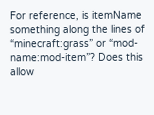For reference, is itemName something along the lines of “minecraft:grass” or “mod-name:mod-item”? Does this allow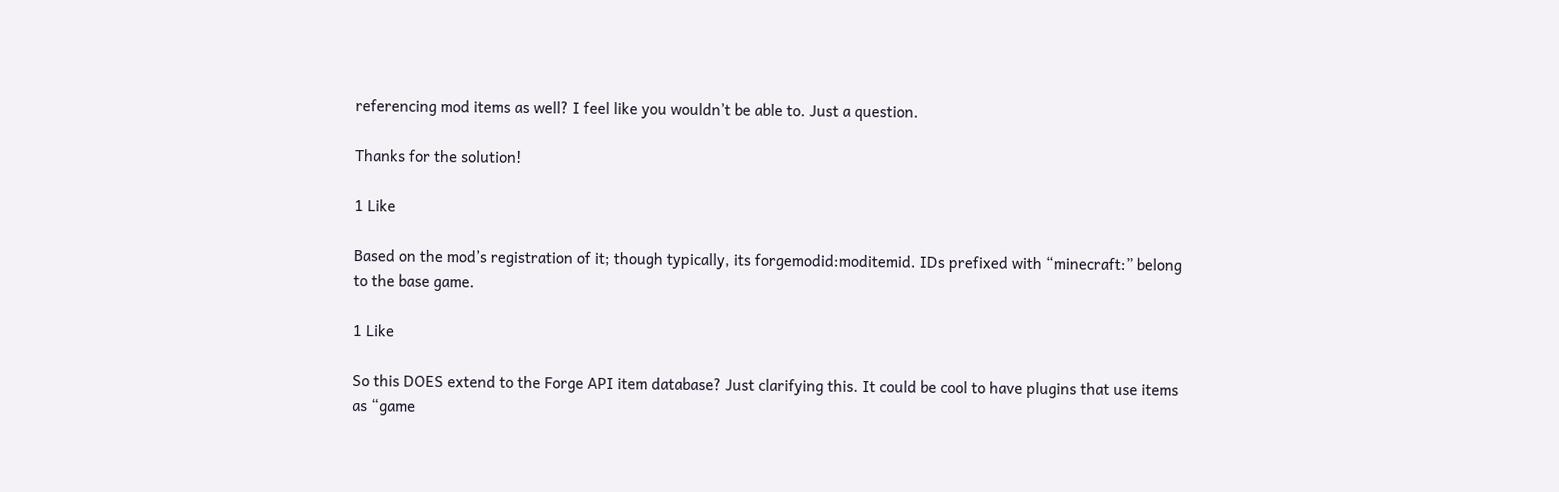referencing mod items as well? I feel like you wouldn’t be able to. Just a question.

Thanks for the solution!

1 Like

Based on the mod’s registration of it; though typically, its forgemodid:moditemid. IDs prefixed with “minecraft:” belong to the base game.

1 Like

So this DOES extend to the Forge API item database? Just clarifying this. It could be cool to have plugins that use items as “game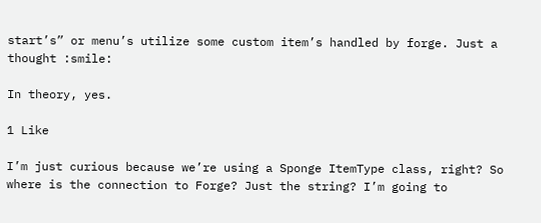start’s” or menu’s utilize some custom item’s handled by forge. Just a thought :smile:

In theory, yes.

1 Like

I’m just curious because we’re using a Sponge ItemType class, right? So where is the connection to Forge? Just the string? I’m going to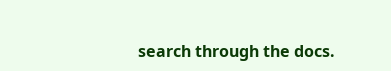search through the docs.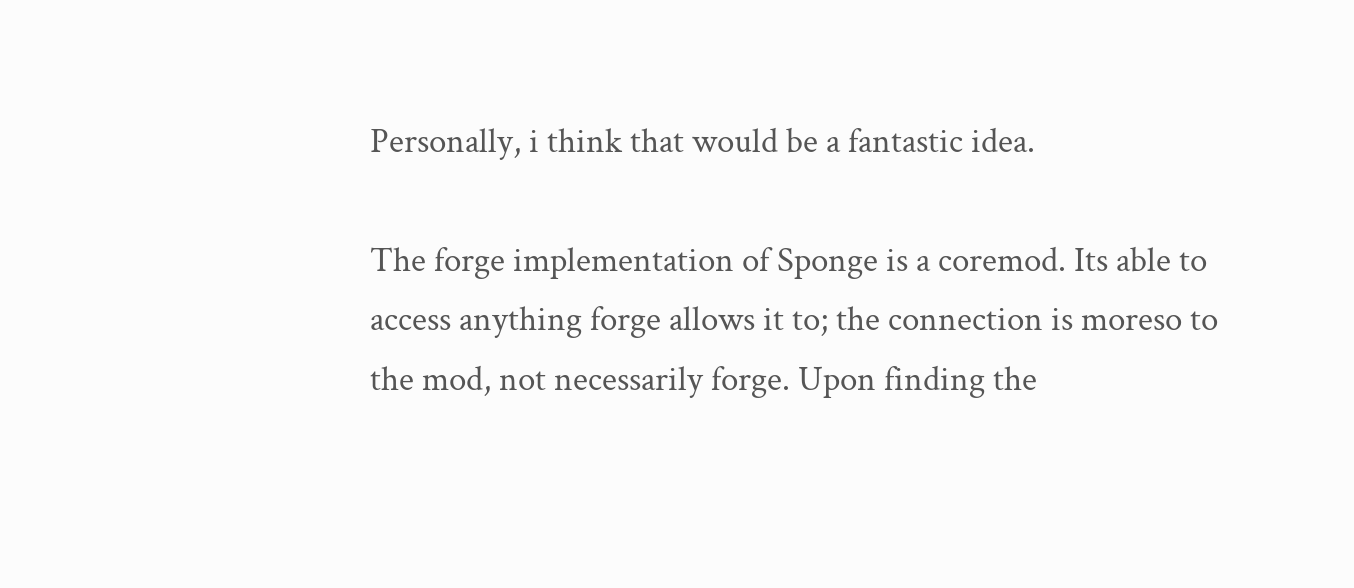Personally, i think that would be a fantastic idea.

The forge implementation of Sponge is a coremod. Its able to access anything forge allows it to; the connection is moreso to the mod, not necessarily forge. Upon finding the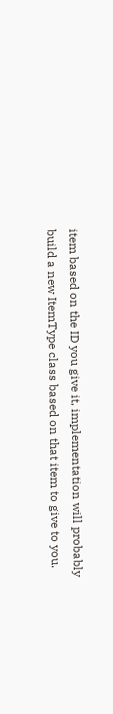item based on the ID you give it, implementation will probably build a new ItemType class based on that item to give to you.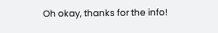Oh okay, thanks for the info!